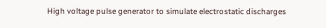High voltage pulse generator to simulate electrostatic discharges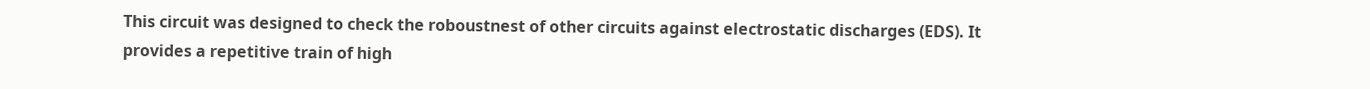This circuit was designed to check the roboustnest of other circuits against electrostatic discharges (EDS). It provides a repetitive train of high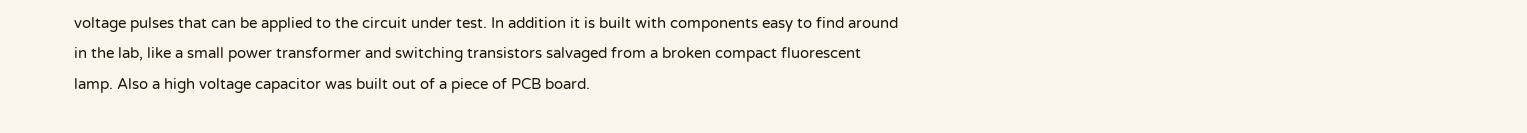voltage pulses that can be applied to the circuit under test. In addition it is built with components easy to find around in the lab, like a small power transformer and switching transistors salvaged from a broken compact fluorescent lamp. Also a high voltage capacitor was built out of a piece of PCB board.